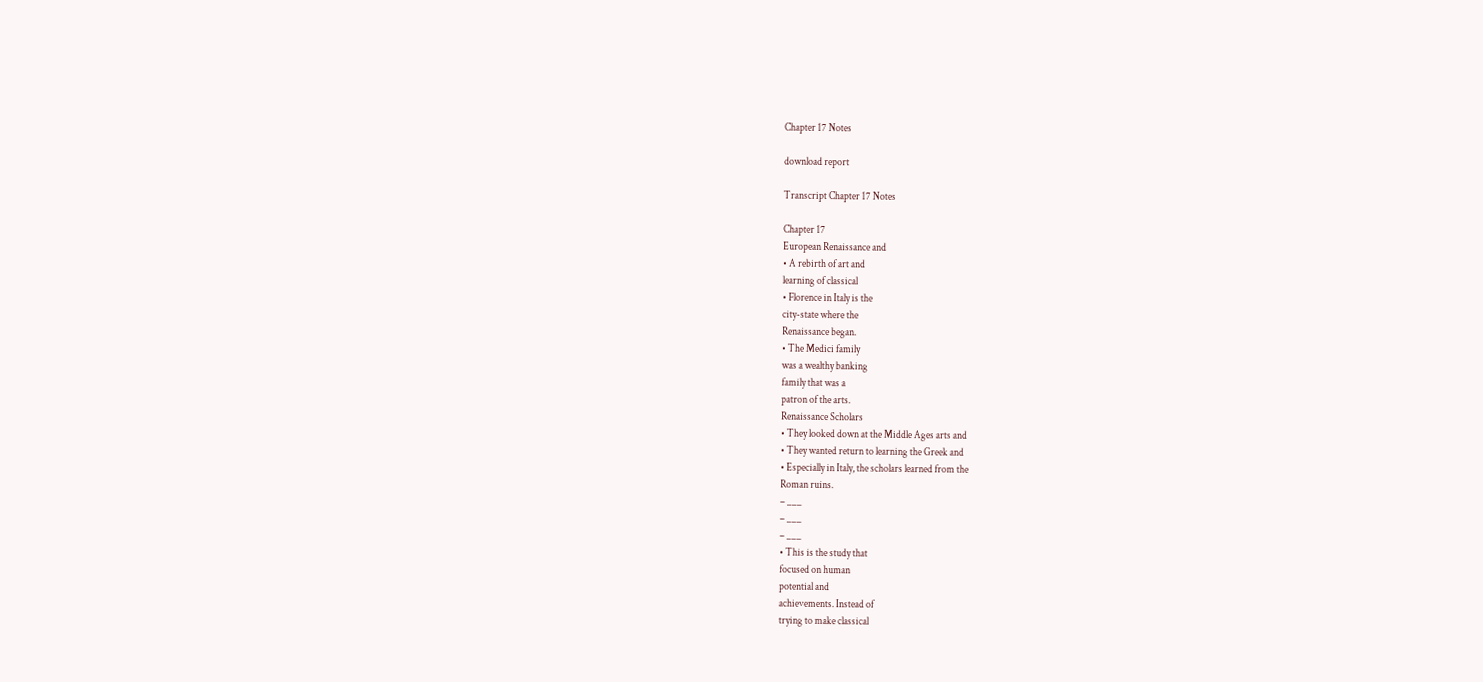Chapter 17 Notes

download report

Transcript Chapter 17 Notes

Chapter 17
European Renaissance and
• A rebirth of art and
learning of classical
• Florence in Italy is the
city-state where the
Renaissance began.
• The Medici family
was a wealthy banking
family that was a
patron of the arts.
Renaissance Scholars
• They looked down at the Middle Ages arts and
• They wanted return to learning the Greek and
• Especially in Italy, the scholars learned from the
Roman ruins.
– ___
– ___
– ___
• This is the study that
focused on human
potential and
achievements. Instead of
trying to make classical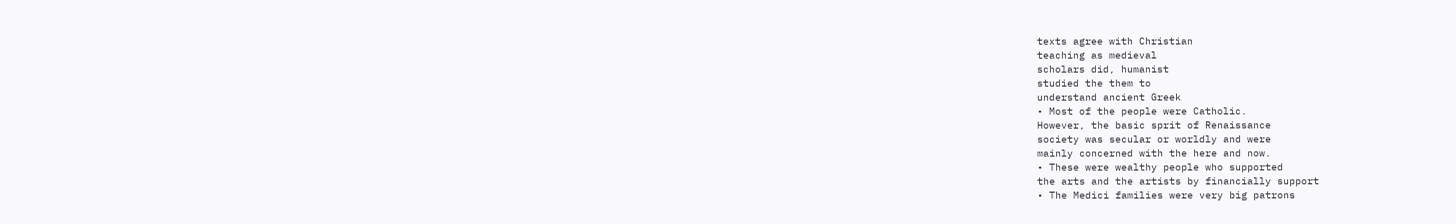texts agree with Christian
teaching as medieval
scholars did, humanist
studied the them to
understand ancient Greek
• Most of the people were Catholic.
However, the basic sprit of Renaissance
society was secular or worldly and were
mainly concerned with the here and now.
• These were wealthy people who supported
the arts and the artists by financially support
• The Medici families were very big patrons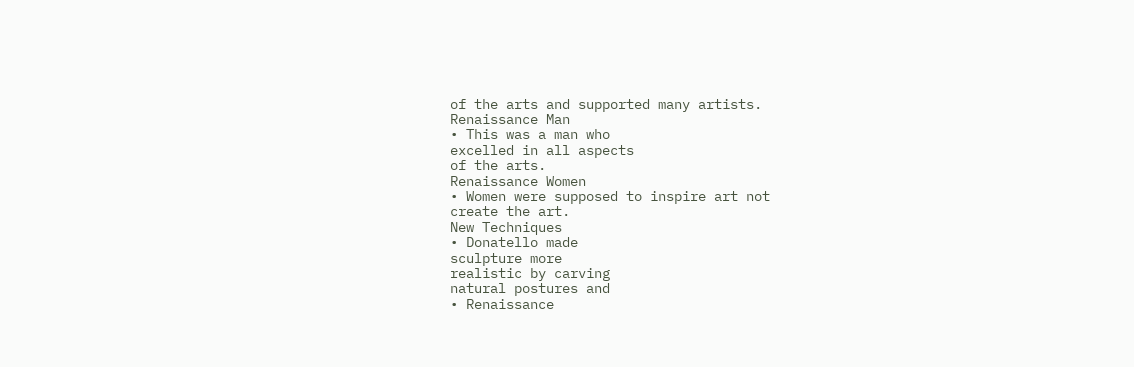of the arts and supported many artists.
Renaissance Man
• This was a man who
excelled in all aspects
of the arts.
Renaissance Women
• Women were supposed to inspire art not
create the art.
New Techniques
• Donatello made
sculpture more
realistic by carving
natural postures and
• Renaissance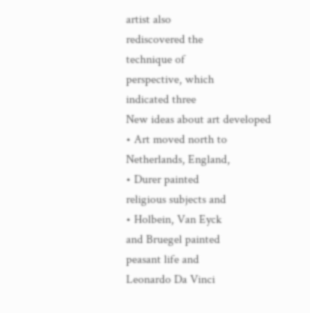artist also
rediscovered the
technique of
perspective, which
indicated three
New ideas about art developed
• Art moved north to
Netherlands, England,
• Durer painted
religious subjects and
• Holbein, Van Eyck
and Bruegel painted
peasant life and
Leonardo Da Vinci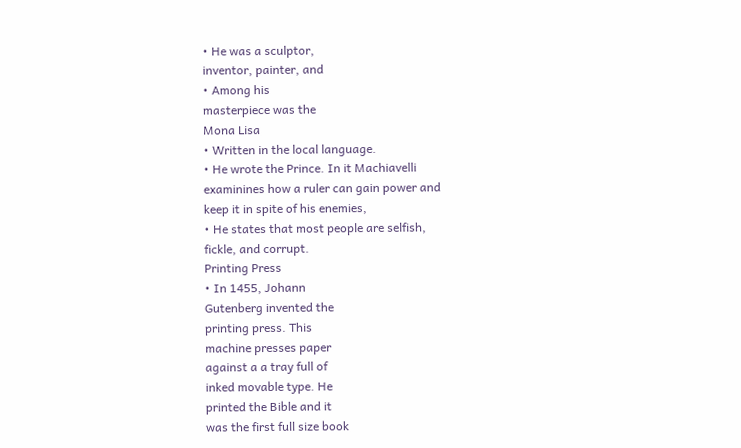• He was a sculptor,
inventor, painter, and
• Among his
masterpiece was the
Mona Lisa
• Written in the local language.
• He wrote the Prince. In it Machiavelli
examinines how a ruler can gain power and
keep it in spite of his enemies,
• He states that most people are selfish,
fickle, and corrupt.
Printing Press
• In 1455, Johann
Gutenberg invented the
printing press. This
machine presses paper
against a a tray full of
inked movable type. He
printed the Bible and it
was the first full size book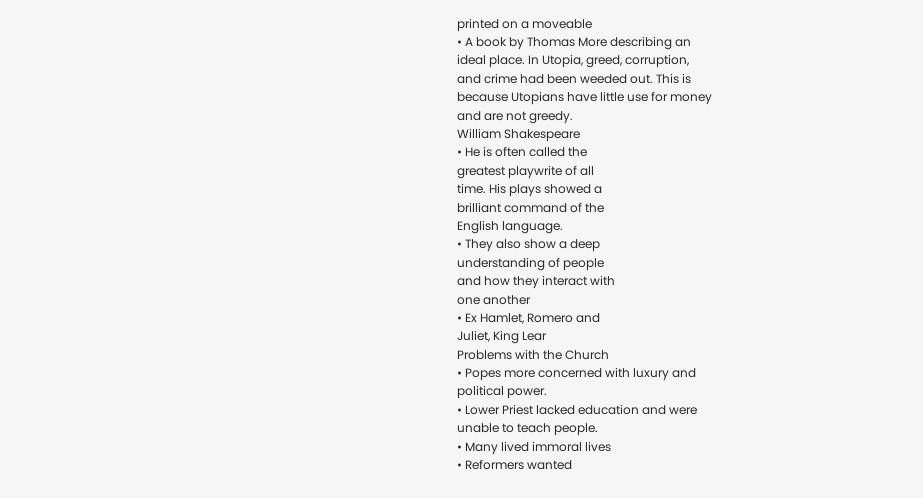printed on a moveable
• A book by Thomas More describing an
ideal place. In Utopia, greed, corruption,
and crime had been weeded out. This is
because Utopians have little use for money
and are not greedy.
William Shakespeare
• He is often called the
greatest playwrite of all
time. His plays showed a
brilliant command of the
English language.
• They also show a deep
understanding of people
and how they interact with
one another
• Ex Hamlet, Romero and
Juliet, King Lear
Problems with the Church
• Popes more concerned with luxury and
political power.
• Lower Priest lacked education and were
unable to teach people.
• Many lived immoral lives
• Reformers wanted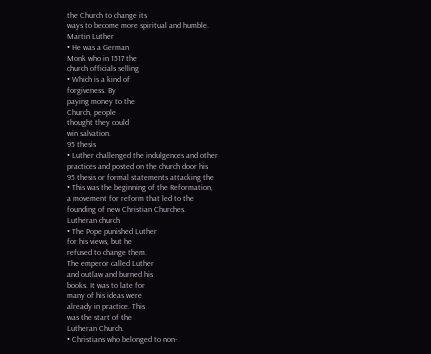the Church to change its
ways to become more spiritual and humble.
Martin Luther
• He was a German
Monk who in 1517 the
church officials selling
• Which is a kind of
forgiveness. By
paying money to the
Church, people
thought they could
win salvation.
95 thesis
• Luther challenged the indulgences and other
practices and posted on the church door his
95 thesis or formal statements attacking the
• This was the beginning of the Reformation,
a movement for reform that led to the
founding of new Christian Churches.
Lutheran church
• The Pope punished Luther
for his views, but he
refused to change them.
The emperor called Luther
and outlaw and burned his
books. It was to late for
many of his ideas were
already in practice. This
was the start of the
Lutheran Church.
• Christians who belonged to non-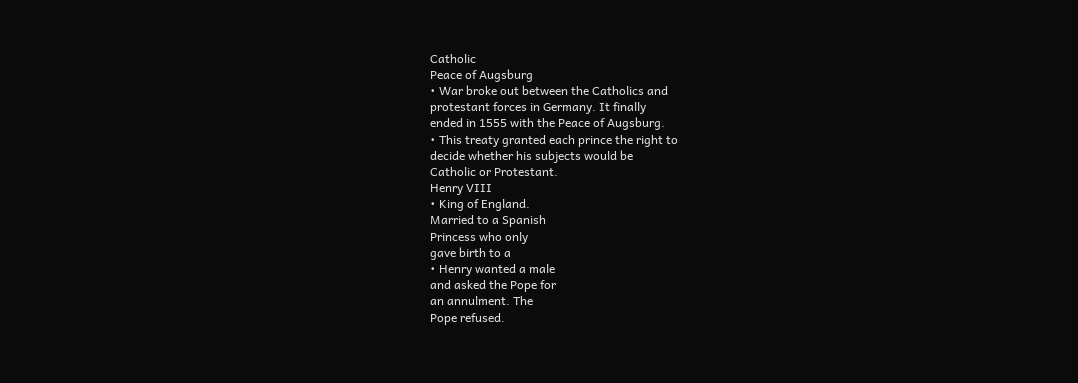Catholic
Peace of Augsburg
• War broke out between the Catholics and
protestant forces in Germany. It finally
ended in 1555 with the Peace of Augsburg.
• This treaty granted each prince the right to
decide whether his subjects would be
Catholic or Protestant.
Henry VIII
• King of England.
Married to a Spanish
Princess who only
gave birth to a
• Henry wanted a male
and asked the Pope for
an annulment. The
Pope refused.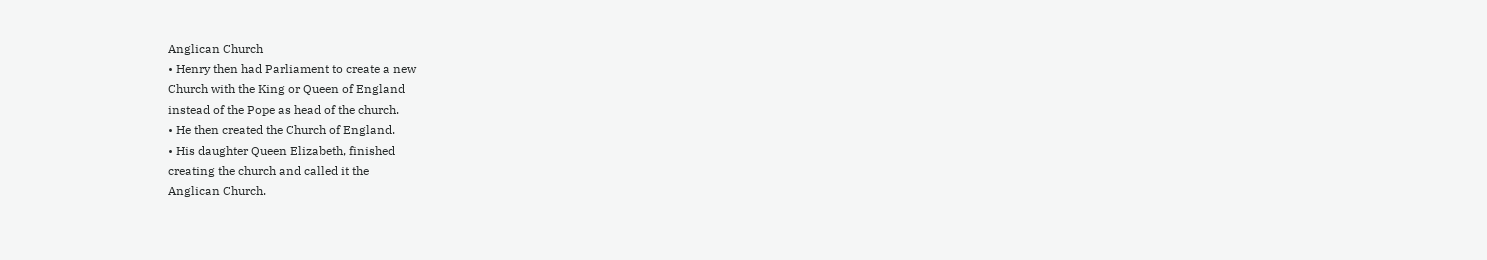Anglican Church
• Henry then had Parliament to create a new
Church with the King or Queen of England
instead of the Pope as head of the church.
• He then created the Church of England.
• His daughter Queen Elizabeth, finished
creating the church and called it the
Anglican Church.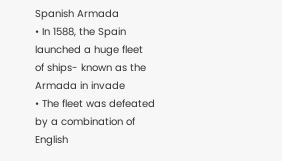Spanish Armada
• In 1588, the Spain
launched a huge fleet
of ships- known as the
Armada in invade
• The fleet was defeated
by a combination of
English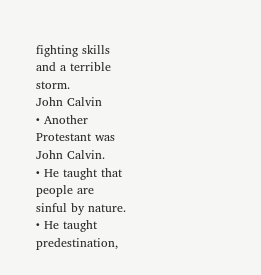fighting skills
and a terrible storm.
John Calvin
• Another Protestant was
John Calvin.
• He taught that people are
sinful by nature.
• He taught predestination,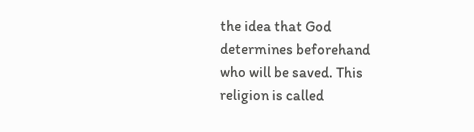the idea that God
determines beforehand
who will be saved. This
religion is called